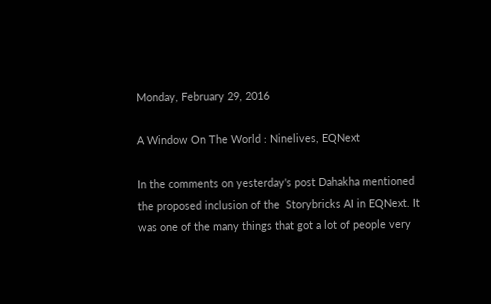Monday, February 29, 2016

A Window On The World : Ninelives, EQNext

In the comments on yesterday's post Dahakha mentioned the proposed inclusion of the  Storybricks AI in EQNext. It was one of the many things that got a lot of people very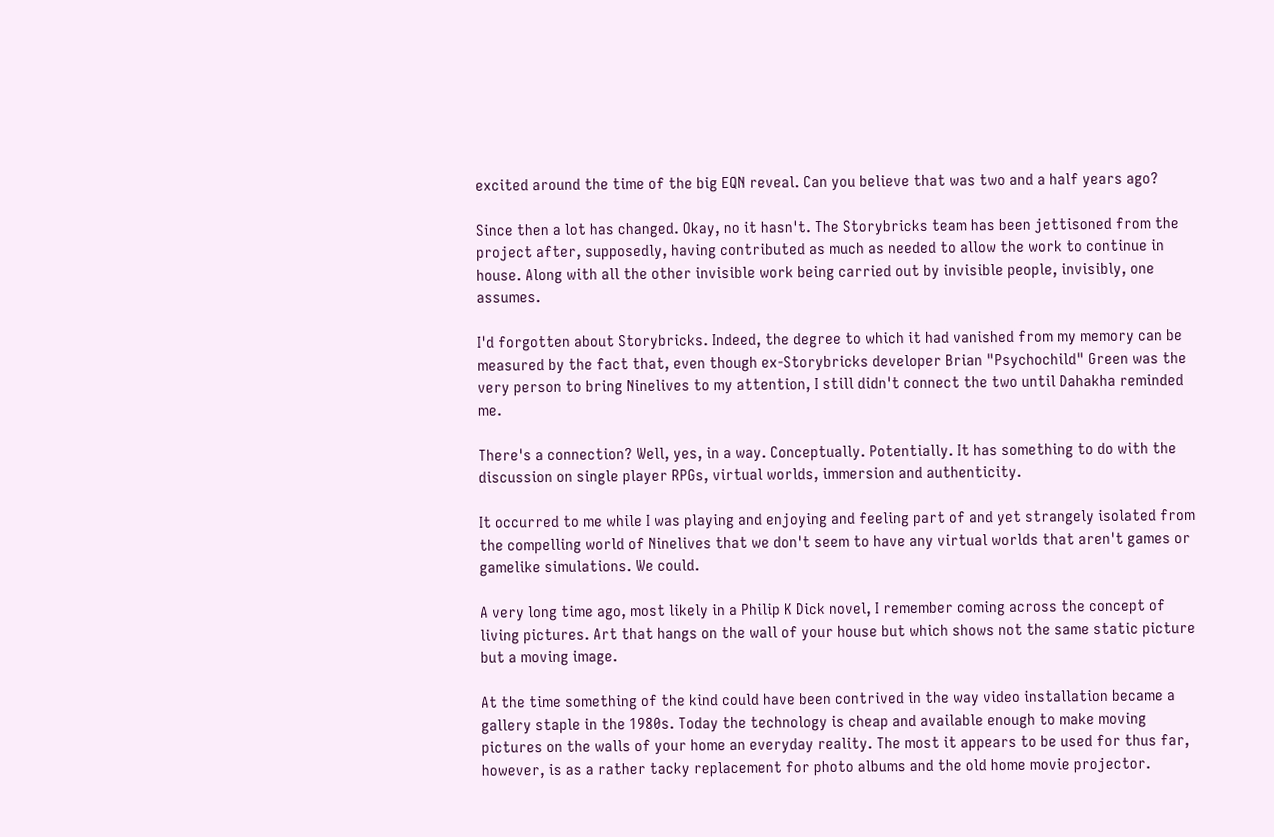excited around the time of the big EQN reveal. Can you believe that was two and a half years ago?

Since then a lot has changed. Okay, no it hasn't. The Storybricks team has been jettisoned from the project after, supposedly, having contributed as much as needed to allow the work to continue in house. Along with all the other invisible work being carried out by invisible people, invisibly, one assumes.

I'd forgotten about Storybricks. Indeed, the degree to which it had vanished from my memory can be measured by the fact that, even though ex-Storybricks developer Brian "Psychochild" Green was the very person to bring Ninelives to my attention, I still didn't connect the two until Dahakha reminded me.

There's a connection? Well, yes, in a way. Conceptually. Potentially. It has something to do with the discussion on single player RPGs, virtual worlds, immersion and authenticity.

It occurred to me while I was playing and enjoying and feeling part of and yet strangely isolated from the compelling world of Ninelives that we don't seem to have any virtual worlds that aren't games or gamelike simulations. We could.

A very long time ago, most likely in a Philip K Dick novel, I remember coming across the concept of living pictures. Art that hangs on the wall of your house but which shows not the same static picture but a moving image.

At the time something of the kind could have been contrived in the way video installation became a gallery staple in the 1980s. Today the technology is cheap and available enough to make moving pictures on the walls of your home an everyday reality. The most it appears to be used for thus far, however, is as a rather tacky replacement for photo albums and the old home movie projector.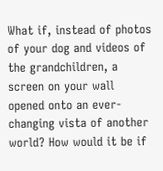What if, instead of photos of your dog and videos of the grandchildren, a screen on your wall opened onto an ever-changing vista of another world? How would it be if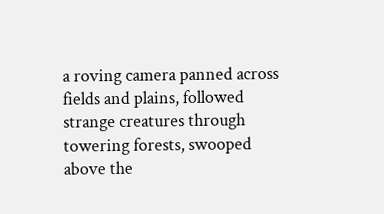a roving camera panned across fields and plains, followed strange creatures through towering forests, swooped above the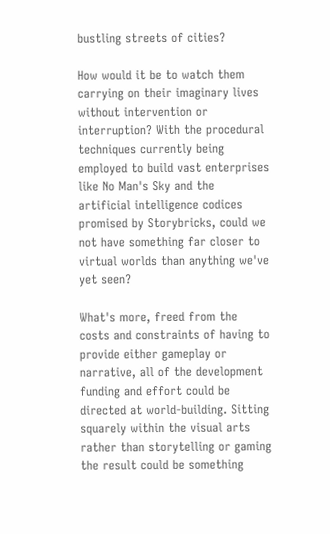bustling streets of cities?

How would it be to watch them carrying on their imaginary lives without intervention or interruption? With the procedural techniques currently being employed to build vast enterprises like No Man's Sky and the artificial intelligence codices promised by Storybricks, could we not have something far closer to virtual worlds than anything we've yet seen?

What's more, freed from the costs and constraints of having to provide either gameplay or narrative, all of the development funding and effort could be directed at world-building. Sitting squarely within the visual arts rather than storytelling or gaming the result could be something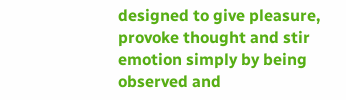designed to give pleasure, provoke thought and stir emotion simply by being observed and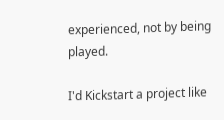experienced, not by being played.

I'd Kickstart a project like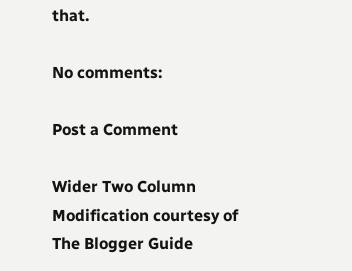that.

No comments:

Post a Comment

Wider Two Column Modification courtesy of The Blogger Guide